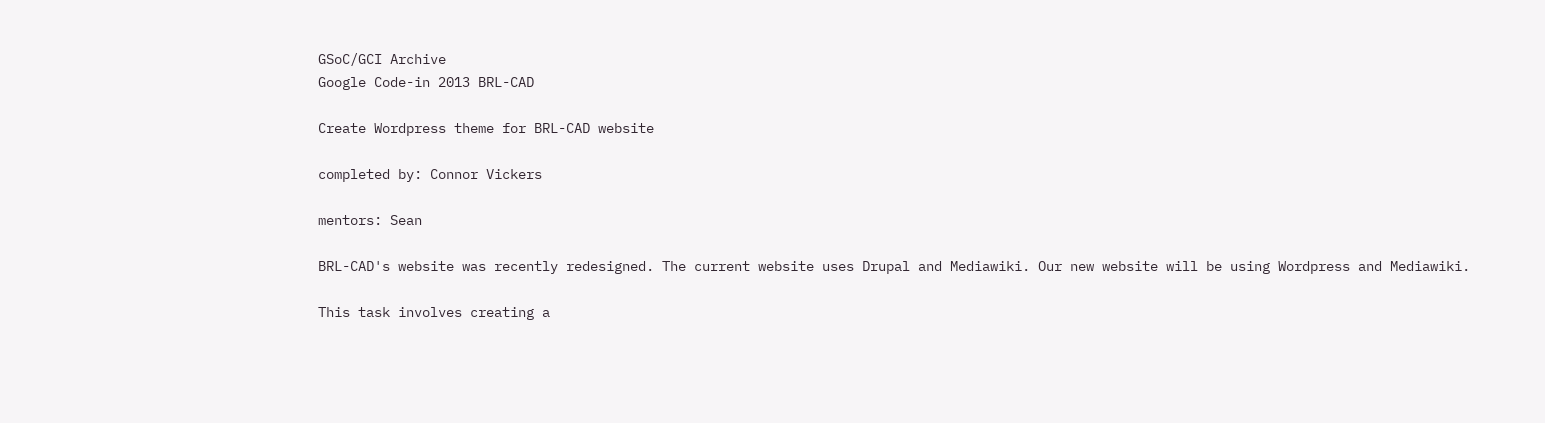GSoC/GCI Archive
Google Code-in 2013 BRL-CAD

Create Wordpress theme for BRL-CAD website

completed by: Connor Vickers

mentors: Sean

BRL-CAD's website was recently redesigned. The current website uses Drupal and Mediawiki. Our new website will be using Wordpress and Mediawiki.

This task involves creating a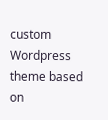custom Wordpress theme based on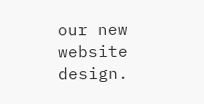our new website design.